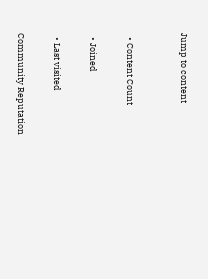Jump to content


  • Content Count

  • Joined

  • Last visited

Community Reputation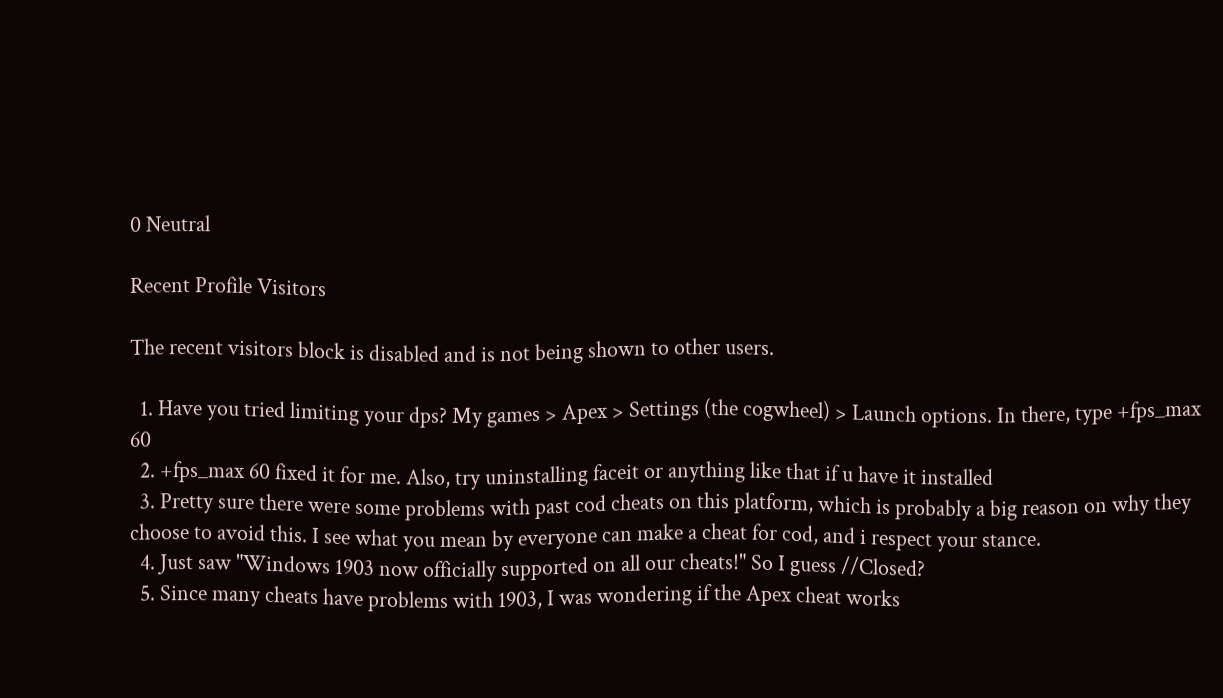0 Neutral

Recent Profile Visitors

The recent visitors block is disabled and is not being shown to other users.

  1. Have you tried limiting your dps? My games > Apex > Settings (the cogwheel) > Launch options. In there, type +fps_max 60
  2. +fps_max 60 fixed it for me. Also, try uninstalling faceit or anything like that if u have it installed
  3. Pretty sure there were some problems with past cod cheats on this platform, which is probably a big reason on why they choose to avoid this. I see what you mean by everyone can make a cheat for cod, and i respect your stance.
  4. Just saw "Windows 1903 now officially supported on all our cheats!" So I guess //Closed?
  5. Since many cheats have problems with 1903, I was wondering if the Apex cheat works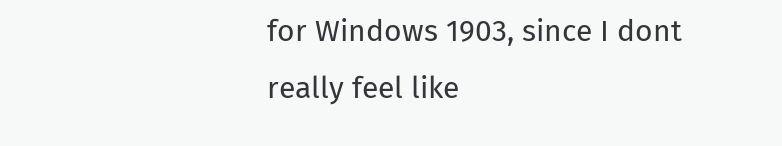for Windows 1903, since I dont really feel like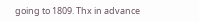going to 1809. Thx in advance